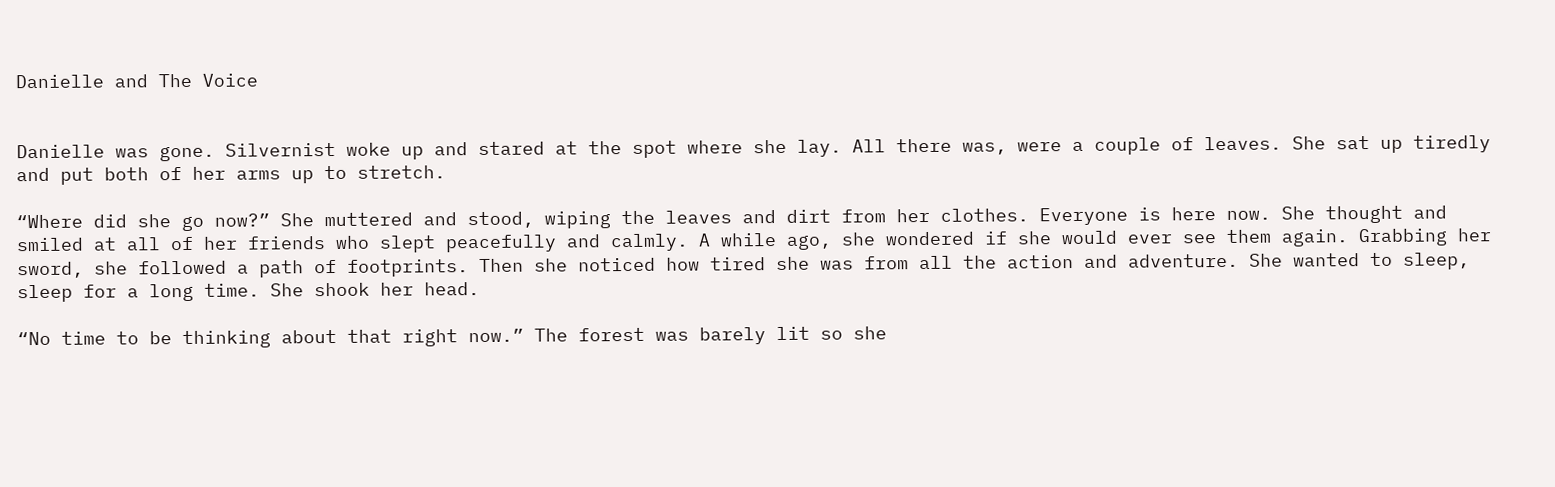Danielle and The Voice


Danielle was gone. Silvernist woke up and stared at the spot where she lay. All there was, were a couple of leaves. She sat up tiredly and put both of her arms up to stretch.

“Where did she go now?” She muttered and stood, wiping the leaves and dirt from her clothes. Everyone is here now. She thought and smiled at all of her friends who slept peacefully and calmly. A while ago, she wondered if she would ever see them again. Grabbing her sword, she followed a path of footprints. Then she noticed how tired she was from all the action and adventure. She wanted to sleep, sleep for a long time. She shook her head.

“No time to be thinking about that right now.” The forest was barely lit so she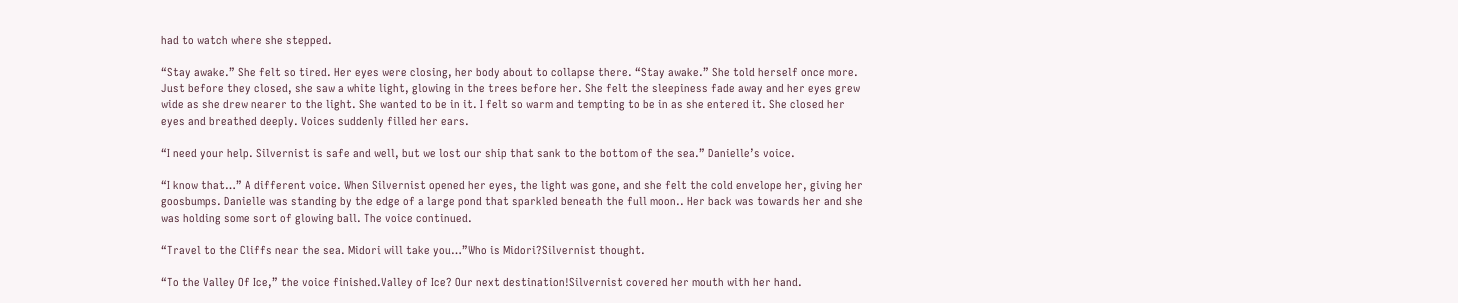had to watch where she stepped.

“Stay awake.” She felt so tired. Her eyes were closing, her body about to collapse there. “Stay awake.” She told herself once more. Just before they closed, she saw a white light, glowing in the trees before her. She felt the sleepiness fade away and her eyes grew wide as she drew nearer to the light. She wanted to be in it. I felt so warm and tempting to be in as she entered it. She closed her eyes and breathed deeply. Voices suddenly filled her ears.

“I need your help. Silvernist is safe and well, but we lost our ship that sank to the bottom of the sea.” Danielle’s voice.

“I know that…” A different voice. When Silvernist opened her eyes, the light was gone, and she felt the cold envelope her, giving her goosbumps. Danielle was standing by the edge of a large pond that sparkled beneath the full moon.. Her back was towards her and she was holding some sort of glowing ball. The voice continued.

“Travel to the Cliffs near the sea. Midori will take you…”Who is Midori?Silvernist thought.

“To the Valley Of Ice,” the voice finished.Valley of Ice? Our next destination!Silvernist covered her mouth with her hand.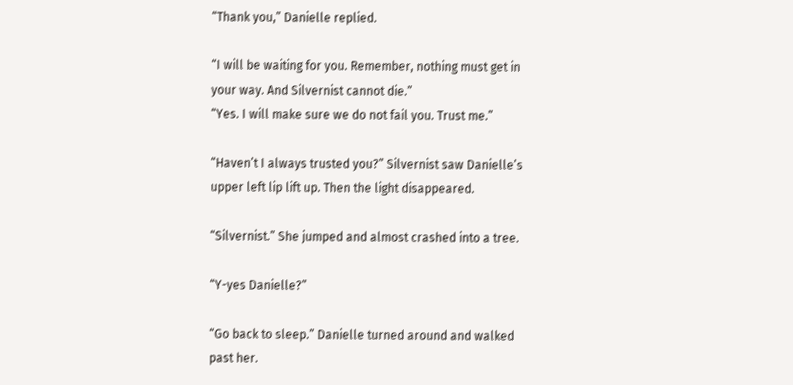“Thank you,” Danielle replied.

“I will be waiting for you. Remember, nothing must get in your way. And Silvernist cannot die.”
“Yes. I will make sure we do not fail you. Trust me.”

“Haven’t I always trusted you?” Silvernist saw Danielle’s upper left lip lift up. Then the light disappeared.

“Silvernist.” She jumped and almost crashed into a tree.

“Y-yes Danielle?”

“Go back to sleep.” Danielle turned around and walked past her.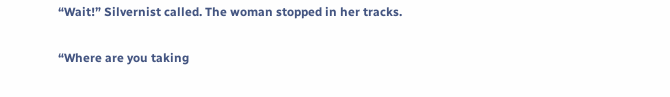“Wait!” Silvernist called. The woman stopped in her tracks.

“Where are you taking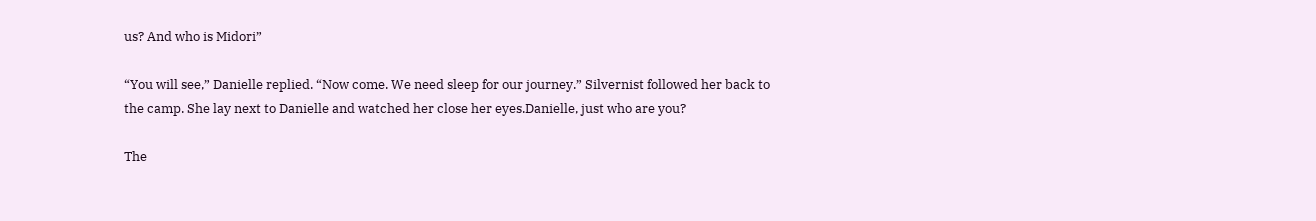us? And who is Midori”

“You will see,” Danielle replied. “Now come. We need sleep for our journey.” Silvernist followed her back to the camp. She lay next to Danielle and watched her close her eyes.Danielle, just who are you?

The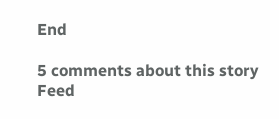End

5 comments about this story Feed